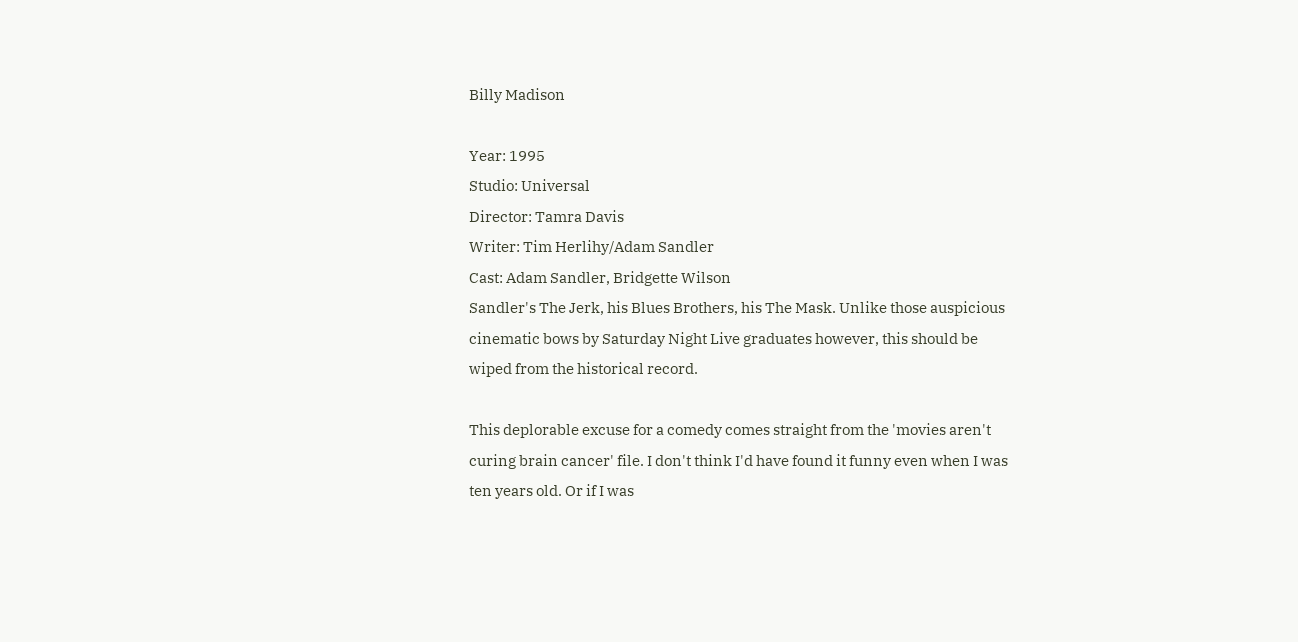Billy Madison

Year: 1995
Studio: Universal
Director: Tamra Davis
Writer: Tim Herlihy/Adam Sandler
Cast: Adam Sandler, Bridgette Wilson
Sandler's The Jerk, his Blues Brothers, his The Mask. Unlike those auspicious cinematic bows by Saturday Night Live graduates however, this should be wiped from the historical record.

This deplorable excuse for a comedy comes straight from the 'movies aren't curing brain cancer' file. I don't think I'd have found it funny even when I was ten years old. Or if I was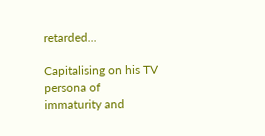retarded...

Capitalising on his TV persona of immaturity and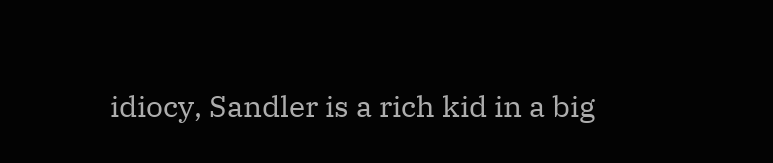idiocy, Sandler is a rich kid in a big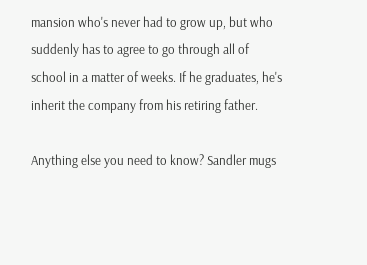mansion who's never had to grow up, but who suddenly has to agree to go through all of school in a matter of weeks. If he graduates, he's inherit the company from his retiring father.

Anything else you need to know? Sandler mugs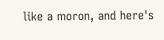like a moron, and here's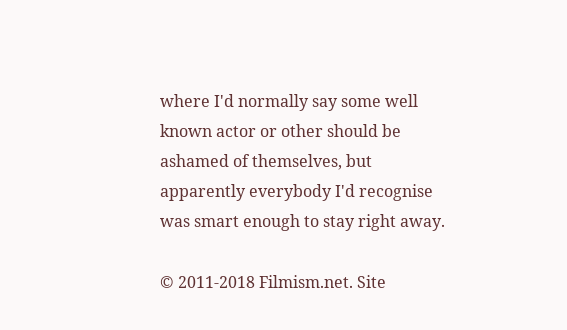where I'd normally say some well known actor or other should be ashamed of themselves, but apparently everybody I'd recognise was smart enough to stay right away.

© 2011-2018 Filmism.net. Site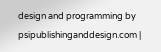design and programming by psipublishinganddesign.com |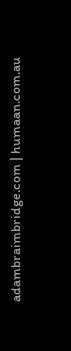adambraimbridge.com | humaan.com.au